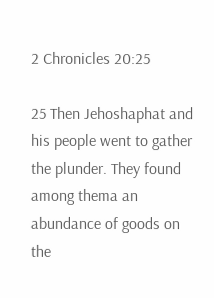2 Chronicles 20:25

25 Then Jehoshaphat and his people went to gather the plunder. They found among thema an abundance of goods on the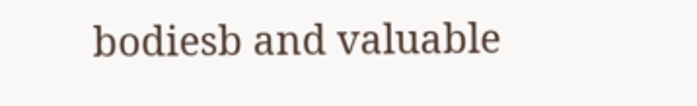bodiesb and valuable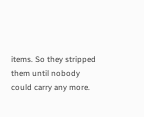items. So they stripped them until nobody could carry any more.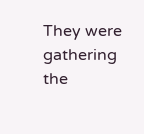They were gathering the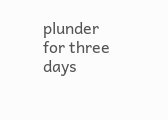plunder for three days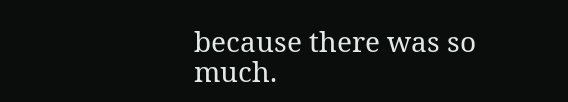because there was so much.